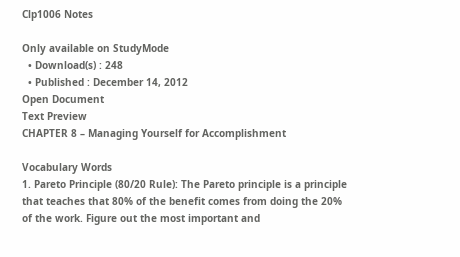Clp1006 Notes

Only available on StudyMode
  • Download(s) : 248
  • Published : December 14, 2012
Open Document
Text Preview
CHAPTER 8 – Managing Yourself for Accomplishment

Vocabulary Words
1. Pareto Principle (80/20 Rule): The Pareto principle is a principle that teaches that 80% of the benefit comes from doing the 20% of the work. Figure out the most important and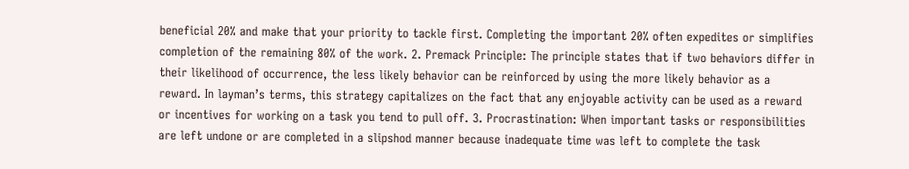beneficial 20% and make that your priority to tackle first. Completing the important 20% often expedites or simplifies completion of the remaining 80% of the work. 2. Premack Principle: The principle states that if two behaviors differ in their likelihood of occurrence, the less likely behavior can be reinforced by using the more likely behavior as a reward. In layman’s terms, this strategy capitalizes on the fact that any enjoyable activity can be used as a reward or incentives for working on a task you tend to pull off. 3. Procrastination: When important tasks or responsibilities are left undone or are completed in a slipshod manner because inadequate time was left to complete the task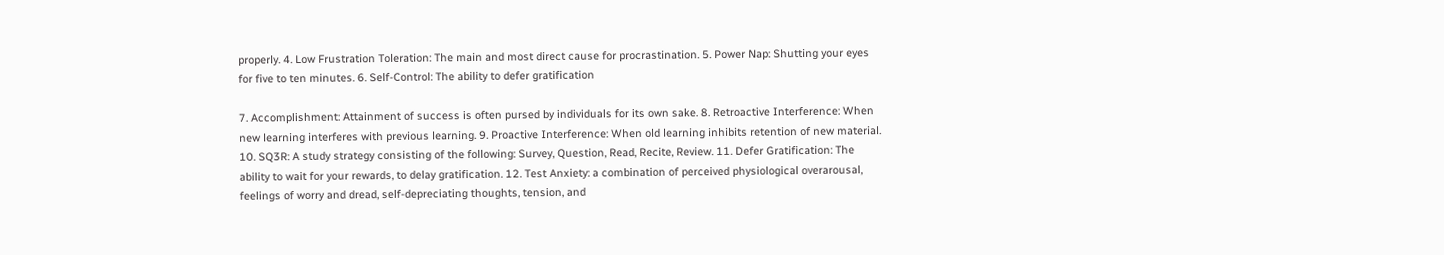properly. 4. Low Frustration Toleration: The main and most direct cause for procrastination. 5. Power Nap: Shutting your eyes for five to ten minutes. 6. Self-Control: The ability to defer gratification

7. Accomplishment: Attainment of success is often pursed by individuals for its own sake. 8. Retroactive Interference: When new learning interferes with previous learning. 9. Proactive Interference: When old learning inhibits retention of new material. 10. SQ3R: A study strategy consisting of the following: Survey, Question, Read, Recite, Review. 11. Defer Gratification: The ability to wait for your rewards, to delay gratification. 12. Test Anxiety: a combination of perceived physiological overarousal, feelings of worry and dread, self-depreciating thoughts, tension, and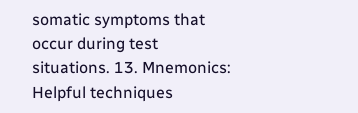somatic symptoms that occur during test situations. 13. Mnemonics: Helpful techniques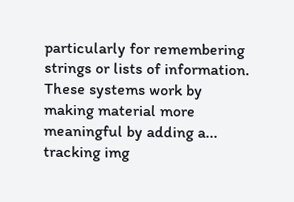particularly for remembering strings or lists of information. These systems work by making material more meaningful by adding a...
tracking img